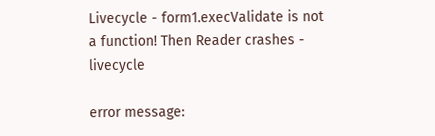Livecycle - form1.execValidate is not a function! Then Reader crashes - livecycle

error message: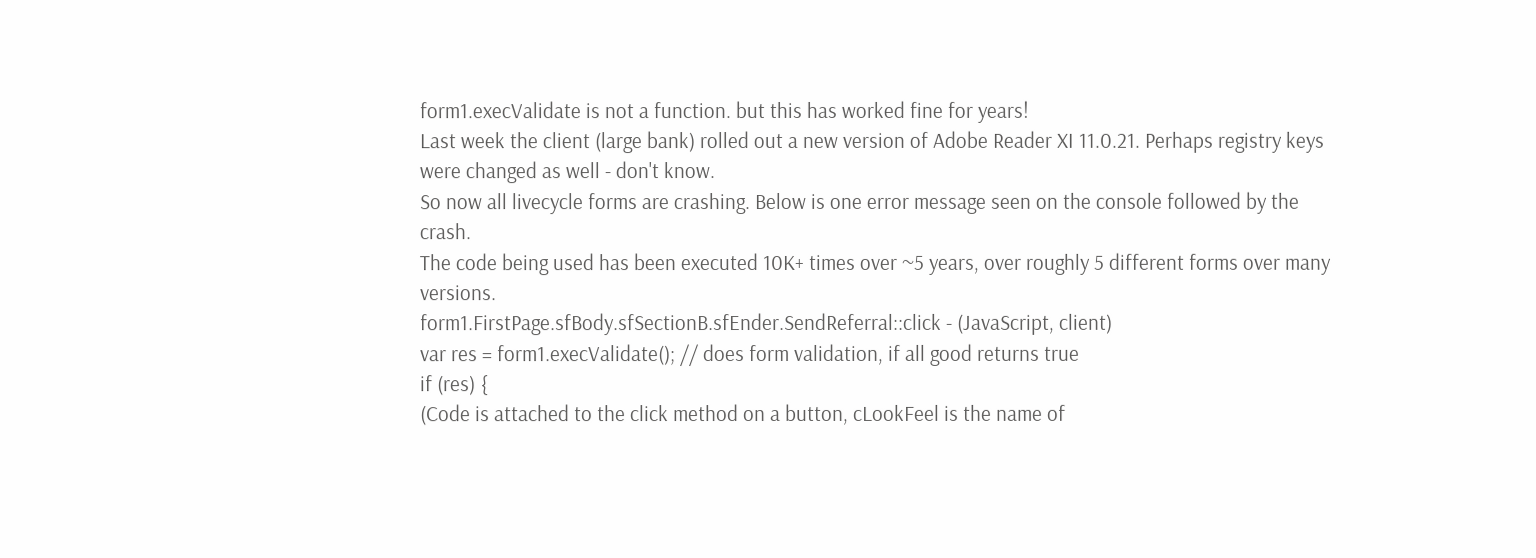form1.execValidate is not a function. but this has worked fine for years!
Last week the client (large bank) rolled out a new version of Adobe Reader XI 11.0.21. Perhaps registry keys were changed as well - don't know.
So now all livecycle forms are crashing. Below is one error message seen on the console followed by the crash.
The code being used has been executed 10K+ times over ~5 years, over roughly 5 different forms over many versions.
form1.FirstPage.sfBody.sfSectionB.sfEnder.SendReferral::click - (JavaScript, client)
var res = form1.execValidate(); // does form validation, if all good returns true
if (res) {
(Code is attached to the click method on a button, cLookFeel is the name of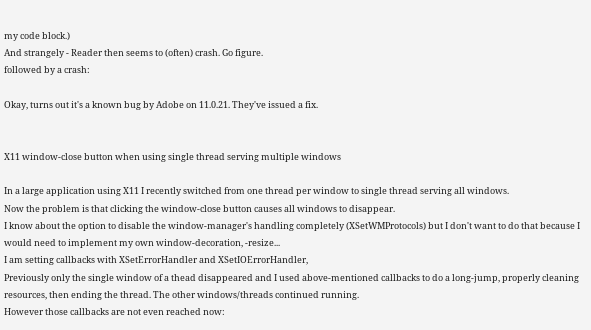my code block.)
And strangely - Reader then seems to (often) crash. Go figure.
followed by a crash:

Okay, turns out it's a known bug by Adobe on 11.0.21. They've issued a fix.


X11 window-close button when using single thread serving multiple windows

In a large application using X11 I recently switched from one thread per window to single thread serving all windows.
Now the problem is that clicking the window-close button causes all windows to disappear.
I know about the option to disable the window-manager's handling completely (XSetWMProtocols) but I don't want to do that because I would need to implement my own window-decoration, -resize...
I am setting callbacks with XSetErrorHandler and XSetIOErrorHandler,
Previously only the single window of a thead disappeared and I used above-mentioned callbacks to do a long-jump, properly cleaning resources, then ending the thread. The other windows/threads continued running.
However those callbacks are not even reached now: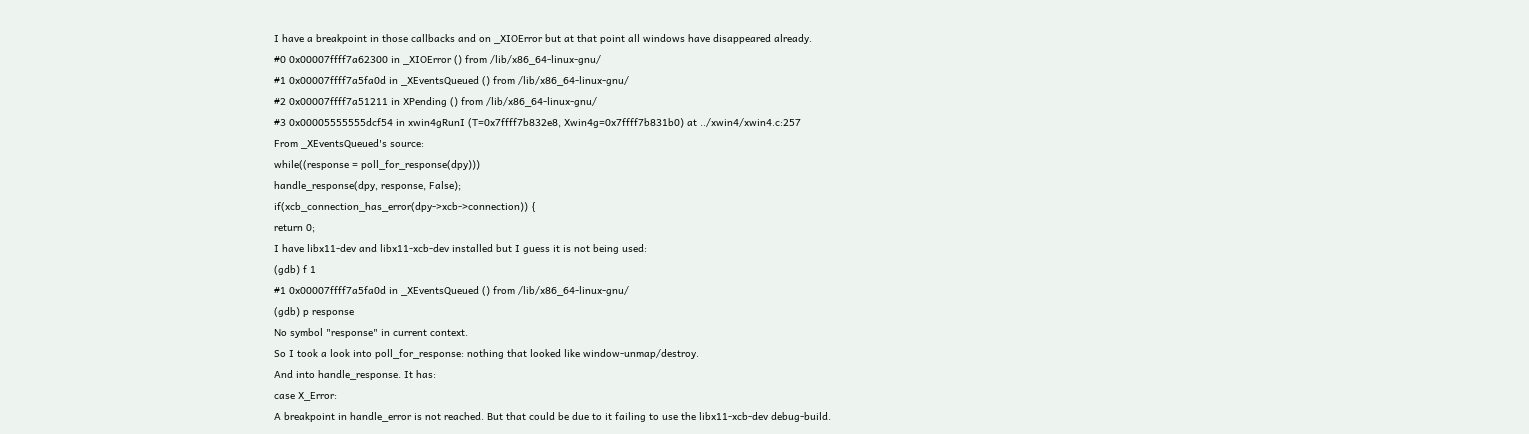I have a breakpoint in those callbacks and on _XIOError but at that point all windows have disappeared already.
#0 0x00007ffff7a62300 in _XIOError () from /lib/x86_64-linux-gnu/
#1 0x00007ffff7a5fa0d in _XEventsQueued () from /lib/x86_64-linux-gnu/
#2 0x00007ffff7a51211 in XPending () from /lib/x86_64-linux-gnu/
#3 0x00005555555dcf54 in xwin4gRunI (T=0x7ffff7b832e8, Xwin4g=0x7ffff7b831b0) at ../xwin4/xwin4.c:257
From _XEventsQueued's source:
while((response = poll_for_response(dpy)))
handle_response(dpy, response, False);
if(xcb_connection_has_error(dpy->xcb->connection)) {
return 0;
I have libx11-dev and libx11-xcb-dev installed but I guess it is not being used:
(gdb) f 1
#1 0x00007ffff7a5fa0d in _XEventsQueued () from /lib/x86_64-linux-gnu/
(gdb) p response
No symbol "response" in current context.
So I took a look into poll_for_response: nothing that looked like window-unmap/destroy.
And into handle_response. It has:
case X_Error:
A breakpoint in handle_error is not reached. But that could be due to it failing to use the libx11-xcb-dev debug-build.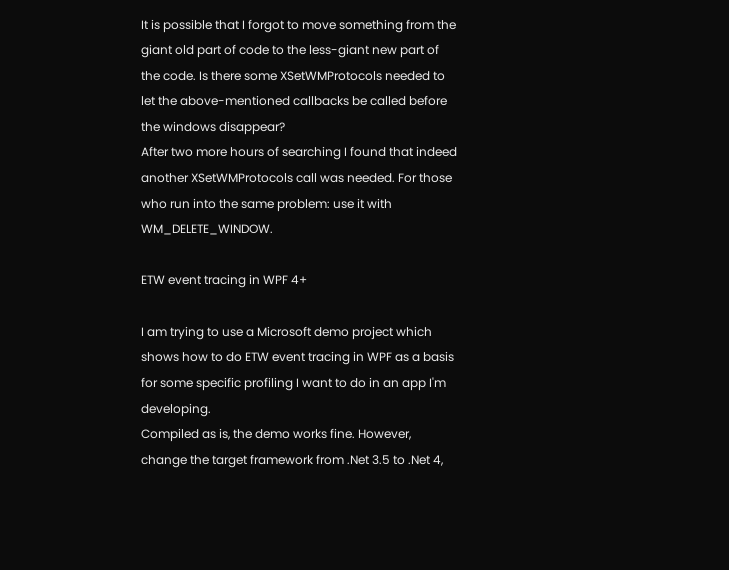It is possible that I forgot to move something from the giant old part of code to the less-giant new part of the code. Is there some XSetWMProtocols needed to let the above-mentioned callbacks be called before the windows disappear?
After two more hours of searching I found that indeed another XSetWMProtocols call was needed. For those who run into the same problem: use it with WM_DELETE_WINDOW.

ETW event tracing in WPF 4+

I am trying to use a Microsoft demo project which shows how to do ETW event tracing in WPF as a basis for some specific profiling I want to do in an app I'm developing.
Compiled as is, the demo works fine. However, change the target framework from .Net 3.5 to .Net 4,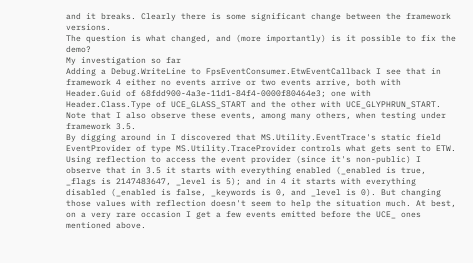and it breaks. Clearly there is some significant change between the framework versions.
The question is what changed, and (more importantly) is it possible to fix the demo?
My investigation so far
Adding a Debug.WriteLine to FpsEventConsumer.EtwEventCallback I see that in framework 4 either no events arrive or two events arrive, both with Header.Guid of 68fdd900-4a3e-11d1-84f4-0000f80464e3; one with Header.Class.Type of UCE_GLASS_START and the other with UCE_GLYPHRUN_START. Note that I also observe these events, among many others, when testing under framework 3.5.
By digging around in I discovered that MS.Utility.EventTrace's static field EventProvider of type MS.Utility.TraceProvider controls what gets sent to ETW. Using reflection to access the event provider (since it's non-public) I observe that in 3.5 it starts with everything enabled (_enabled is true, _flags is 2147483647, _level is 5); and in 4 it starts with everything disabled (_enabled is false, _keywords is 0, and _level is 0). But changing those values with reflection doesn't seem to help the situation much. At best, on a very rare occasion I get a few events emitted before the UCE_ ones mentioned above.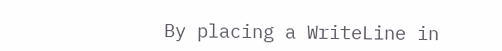By placing a WriteLine in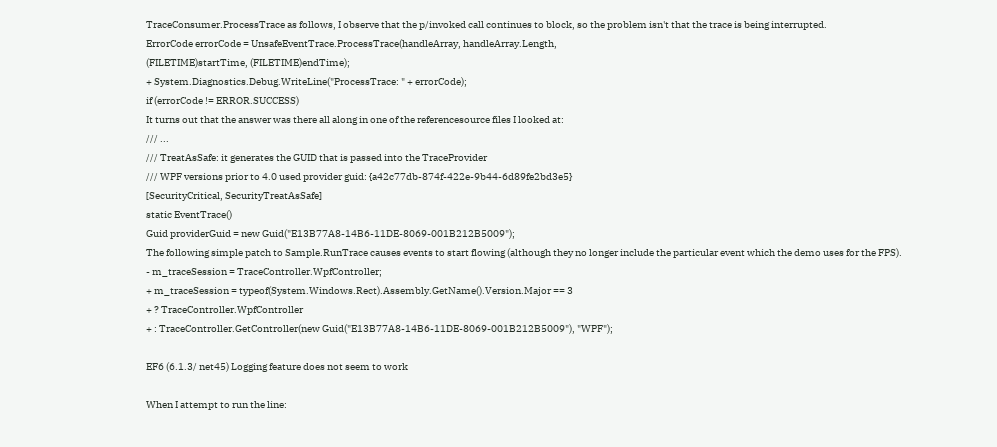TraceConsumer.ProcessTrace as follows, I observe that the p/invoked call continues to block, so the problem isn't that the trace is being interrupted.
ErrorCode errorCode = UnsafeEventTrace.ProcessTrace(handleArray, handleArray.Length,
(FILETIME)startTime, (FILETIME)endTime);
+ System.Diagnostics.Debug.WriteLine("ProcessTrace: " + errorCode);
if (errorCode != ERROR.SUCCESS)
It turns out that the answer was there all along in one of the referencesource files I looked at:
/// ...
/// TreatAsSafe: it generates the GUID that is passed into the TraceProvider
/// WPF versions prior to 4.0 used provider guid: {a42c77db-874f-422e-9b44-6d89fe2bd3e5}
[SecurityCritical, SecurityTreatAsSafe]
static EventTrace()
Guid providerGuid = new Guid("E13B77A8-14B6-11DE-8069-001B212B5009");
The following simple patch to Sample.RunTrace causes events to start flowing (although they no longer include the particular event which the demo uses for the FPS).
- m_traceSession = TraceController.WpfController;
+ m_traceSession = typeof(System.Windows.Rect).Assembly.GetName().Version.Major == 3
+ ? TraceController.WpfController
+ : TraceController.GetController(new Guid("E13B77A8-14B6-11DE-8069-001B212B5009"), "WPF");

EF6 (6.1.3/ net45) Logging feature does not seem to work

When I attempt to run the line: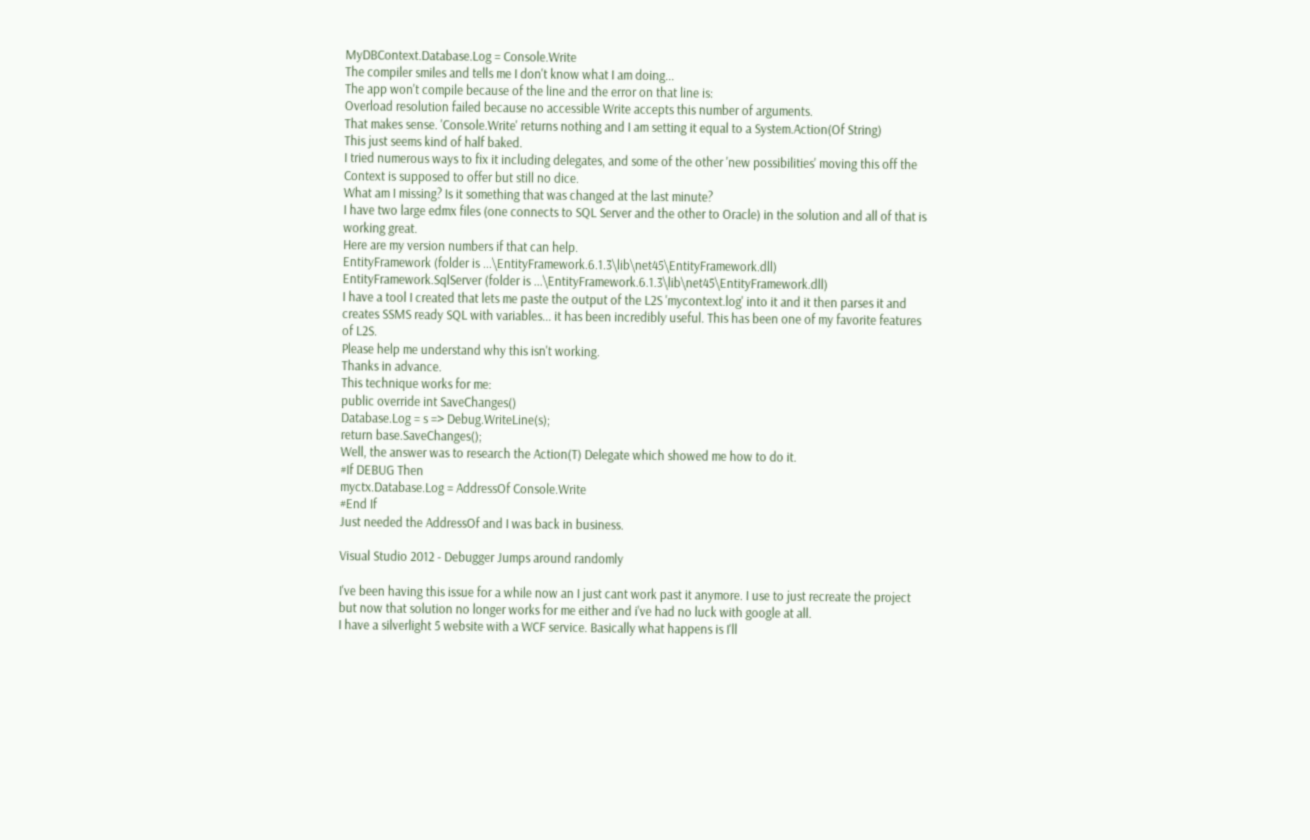MyDBContext.Database.Log = Console.Write
The compiler smiles and tells me I don't know what I am doing...
The app won't compile because of the line and the error on that line is:
Overload resolution failed because no accessible Write accepts this number of arguments.
That makes sense. 'Console.Write' returns nothing and I am setting it equal to a System.Action(Of String)
This just seems kind of half baked.
I tried numerous ways to fix it including delegates, and some of the other 'new possibilities' moving this off the Context is supposed to offer but still no dice.
What am I missing? Is it something that was changed at the last minute?
I have two large edmx files (one connects to SQL Server and the other to Oracle) in the solution and all of that is working great.
Here are my version numbers if that can help.
EntityFramework (folder is ...\EntityFramework.6.1.3\lib\net45\EntityFramework.dll)
EntityFramework.SqlServer (folder is ...\EntityFramework.6.1.3\lib\net45\EntityFramework.dll)
I have a tool I created that lets me paste the output of the L2S 'mycontext.log' into it and it then parses it and creates SSMS ready SQL with variables... it has been incredibly useful. This has been one of my favorite features of L2S.
Please help me understand why this isn't working.
Thanks in advance.
This technique works for me:
public override int SaveChanges()
Database.Log = s => Debug.WriteLine(s);
return base.SaveChanges();
Well, the answer was to research the Action(T) Delegate which showed me how to do it.
#If DEBUG Then
myctx.Database.Log = AddressOf Console.Write
#End If
Just needed the AddressOf and I was back in business.

Visual Studio 2012 - Debugger Jumps around randomly

I've been having this issue for a while now an I just cant work past it anymore. I use to just recreate the project but now that solution no longer works for me either and i've had no luck with google at all.
I have a silverlight 5 website with a WCF service. Basically what happens is I'll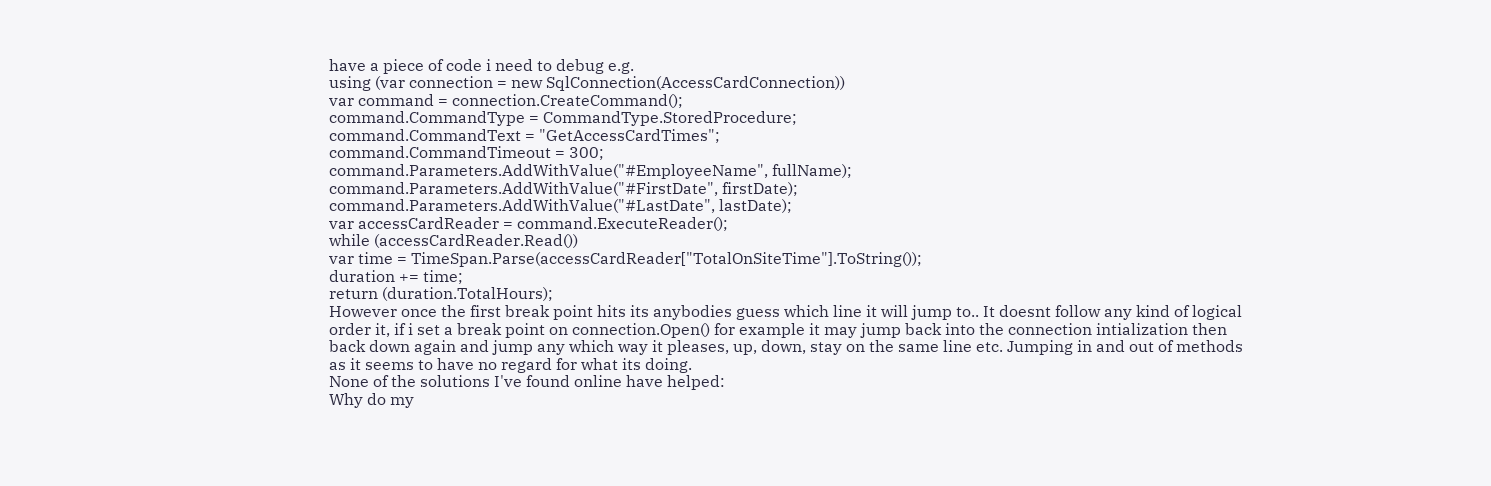have a piece of code i need to debug e.g.
using (var connection = new SqlConnection(AccessCardConnection))
var command = connection.CreateCommand();
command.CommandType = CommandType.StoredProcedure;
command.CommandText = "GetAccessCardTimes";
command.CommandTimeout = 300;
command.Parameters.AddWithValue("#EmployeeName", fullName);
command.Parameters.AddWithValue("#FirstDate", firstDate);
command.Parameters.AddWithValue("#LastDate", lastDate);
var accessCardReader = command.ExecuteReader();
while (accessCardReader.Read())
var time = TimeSpan.Parse(accessCardReader["TotalOnSiteTime"].ToString());
duration += time;
return (duration.TotalHours);
However once the first break point hits its anybodies guess which line it will jump to.. It doesnt follow any kind of logical order it, if i set a break point on connection.Open() for example it may jump back into the connection intialization then back down again and jump any which way it pleases, up, down, stay on the same line etc. Jumping in and out of methods as it seems to have no regard for what its doing.
None of the solutions I've found online have helped:
Why do my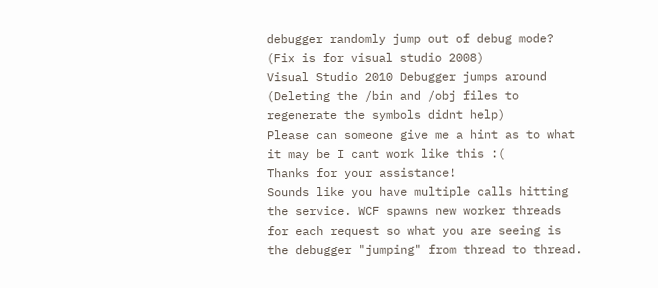debugger randomly jump out of debug mode? (Fix is for visual studio 2008)
Visual Studio 2010 Debugger jumps around (Deleting the /bin and /obj files to regenerate the symbols didnt help)
Please can someone give me a hint as to what it may be I cant work like this :(
Thanks for your assistance!
Sounds like you have multiple calls hitting the service. WCF spawns new worker threads for each request so what you are seeing is the debugger "jumping" from thread to thread.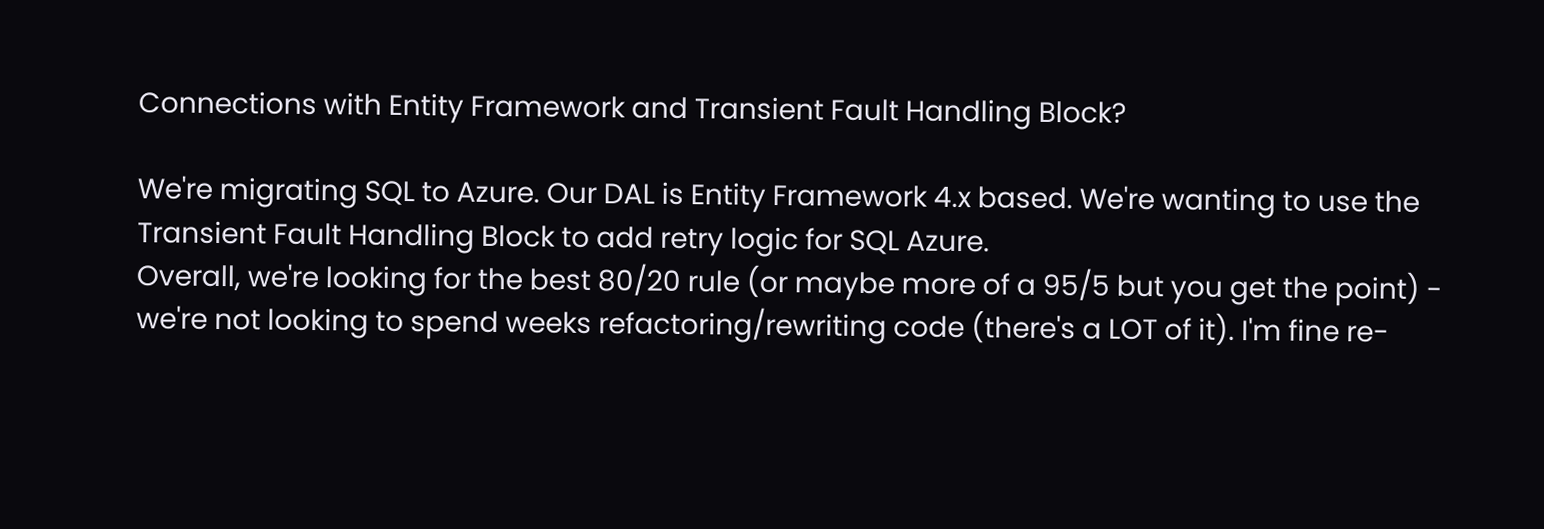Connections with Entity Framework and Transient Fault Handling Block?

We're migrating SQL to Azure. Our DAL is Entity Framework 4.x based. We're wanting to use the Transient Fault Handling Block to add retry logic for SQL Azure.
Overall, we're looking for the best 80/20 rule (or maybe more of a 95/5 but you get the point) - we're not looking to spend weeks refactoring/rewriting code (there's a LOT of it). I'm fine re-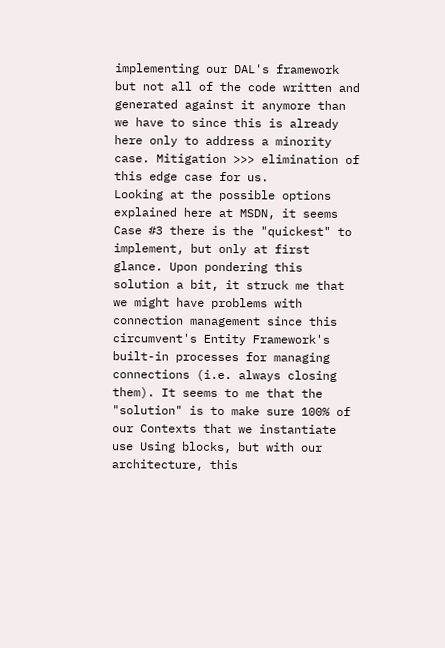implementing our DAL's framework but not all of the code written and generated against it anymore than we have to since this is already here only to address a minority case. Mitigation >>> elimination of this edge case for us.
Looking at the possible options explained here at MSDN, it seems Case #3 there is the "quickest" to implement, but only at first glance. Upon pondering this solution a bit, it struck me that we might have problems with connection management since this circumvent's Entity Framework's built-in processes for managing connections (i.e. always closing them). It seems to me that the "solution" is to make sure 100% of our Contexts that we instantiate use Using blocks, but with our architecture, this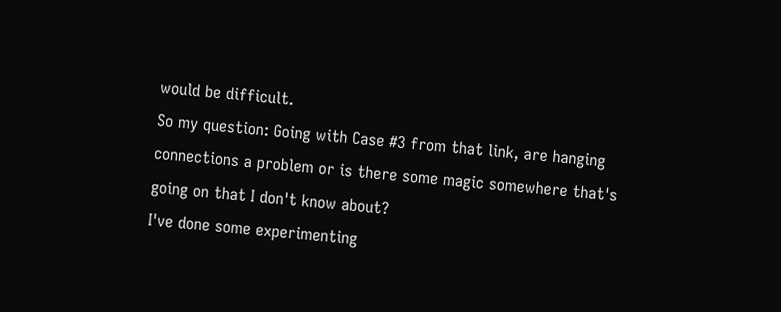would be difficult.
So my question: Going with Case #3 from that link, are hanging connections a problem or is there some magic somewhere that's going on that I don't know about?
I've done some experimenting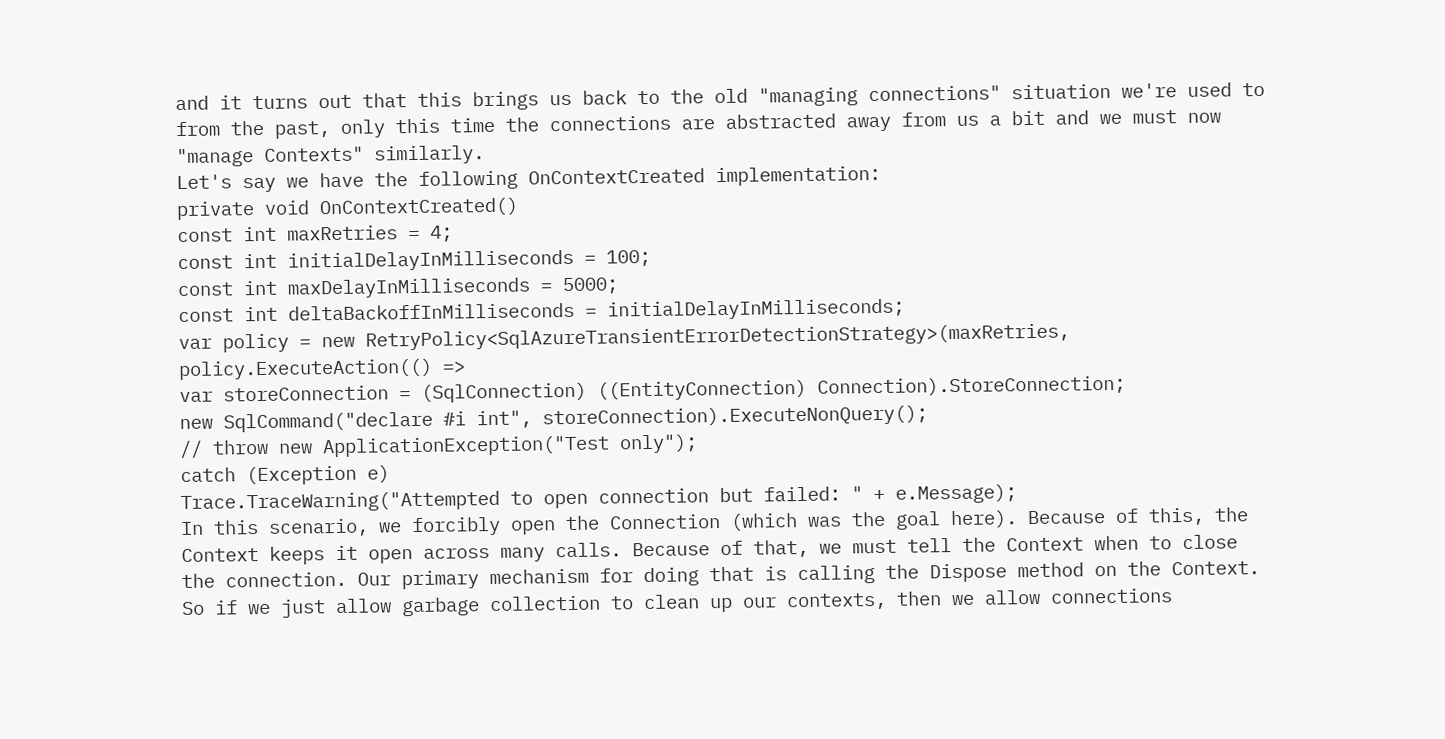and it turns out that this brings us back to the old "managing connections" situation we're used to from the past, only this time the connections are abstracted away from us a bit and we must now "manage Contexts" similarly.
Let's say we have the following OnContextCreated implementation:
private void OnContextCreated()
const int maxRetries = 4;
const int initialDelayInMilliseconds = 100;
const int maxDelayInMilliseconds = 5000;
const int deltaBackoffInMilliseconds = initialDelayInMilliseconds;
var policy = new RetryPolicy<SqlAzureTransientErrorDetectionStrategy>(maxRetries,
policy.ExecuteAction(() =>
var storeConnection = (SqlConnection) ((EntityConnection) Connection).StoreConnection;
new SqlCommand("declare #i int", storeConnection).ExecuteNonQuery();
// throw new ApplicationException("Test only");
catch (Exception e)
Trace.TraceWarning("Attempted to open connection but failed: " + e.Message);
In this scenario, we forcibly open the Connection (which was the goal here). Because of this, the Context keeps it open across many calls. Because of that, we must tell the Context when to close the connection. Our primary mechanism for doing that is calling the Dispose method on the Context. So if we just allow garbage collection to clean up our contexts, then we allow connections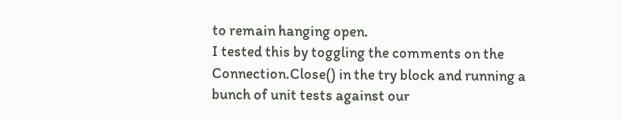to remain hanging open.
I tested this by toggling the comments on the Connection.Close() in the try block and running a bunch of unit tests against our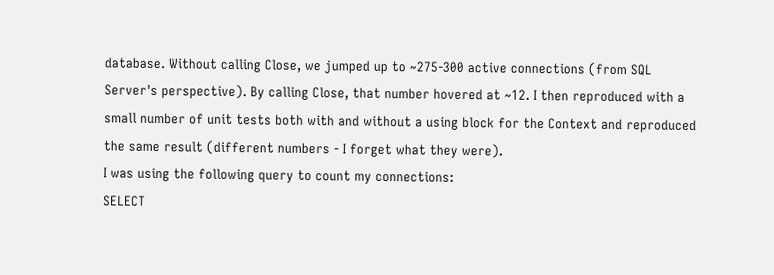database. Without calling Close, we jumped up to ~275-300 active connections (from SQL Server's perspective). By calling Close, that number hovered at ~12. I then reproduced with a small number of unit tests both with and without a using block for the Context and reproduced the same result (different numbers - I forget what they were).
I was using the following query to count my connections:
SELECT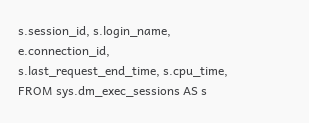s.session_id, s.login_name, e.connection_id,
s.last_request_end_time, s.cpu_time,
FROM sys.dm_exec_sessions AS s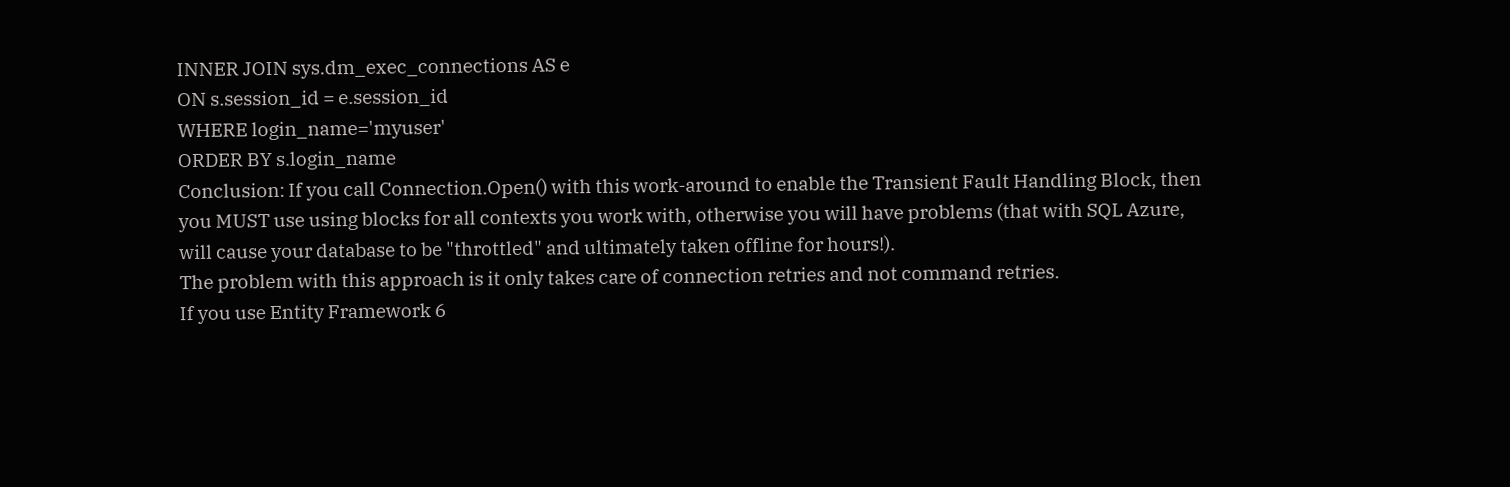INNER JOIN sys.dm_exec_connections AS e
ON s.session_id = e.session_id
WHERE login_name='myuser'
ORDER BY s.login_name
Conclusion: If you call Connection.Open() with this work-around to enable the Transient Fault Handling Block, then you MUST use using blocks for all contexts you work with, otherwise you will have problems (that with SQL Azure, will cause your database to be "throttled" and ultimately taken offline for hours!).
The problem with this approach is it only takes care of connection retries and not command retries.
If you use Entity Framework 6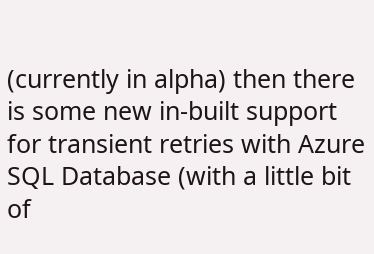(currently in alpha) then there is some new in-built support for transient retries with Azure SQL Database (with a little bit of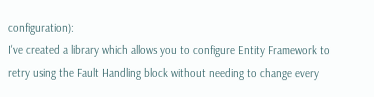configuration):
I've created a library which allows you to configure Entity Framework to retry using the Fault Handling block without needing to change every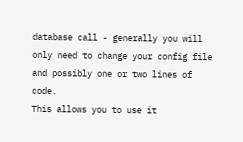database call - generally you will only need to change your config file and possibly one or two lines of code.
This allows you to use it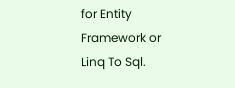for Entity Framework or Linq To Sql.